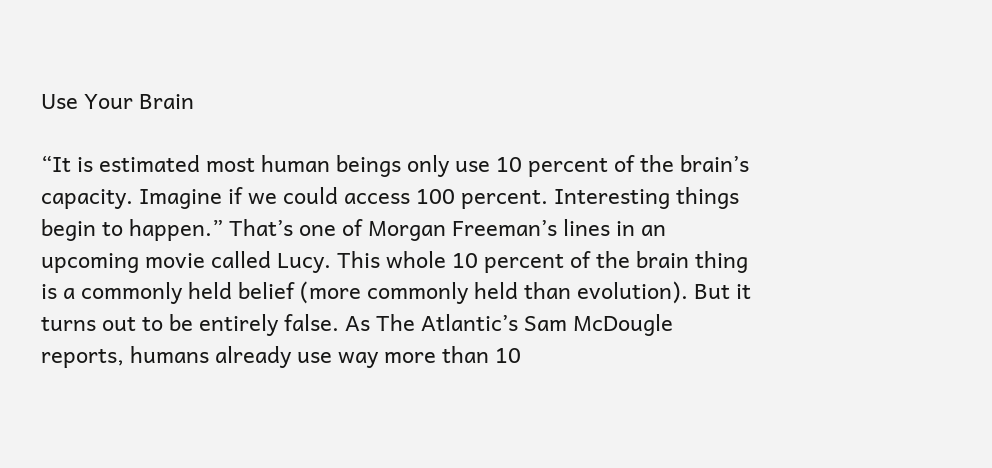Use Your Brain

“It is estimated most human beings only use 10 percent of the brain’s capacity. Imagine if we could access 100 percent. Interesting things begin to happen.” That’s one of Morgan Freeman’s lines in an upcoming movie called Lucy. This whole 10 percent of the brain thing is a commonly held belief (more commonly held than evolution). But it turns out to be entirely false. As The Atlantic’s Sam McDougle reports, humans already use way more than 10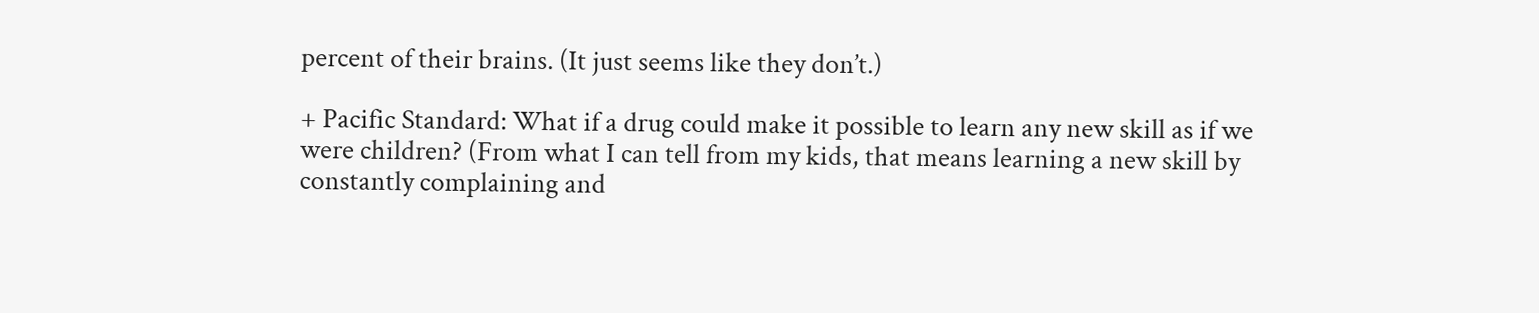percent of their brains. (It just seems like they don’t.)

+ Pacific Standard: What if a drug could make it possible to learn any new skill as if we were children? (From what I can tell from my kids, that means learning a new skill by constantly complaining and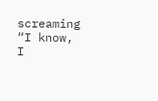screaming “I know, I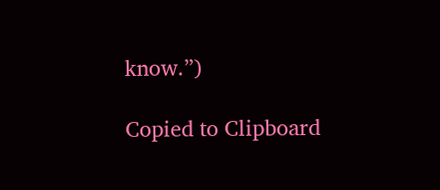know.”)

Copied to Clipboard